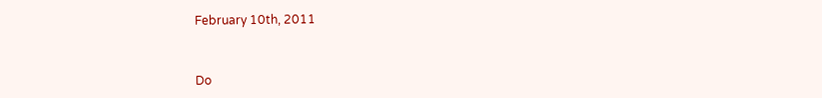February 10th, 2011



Do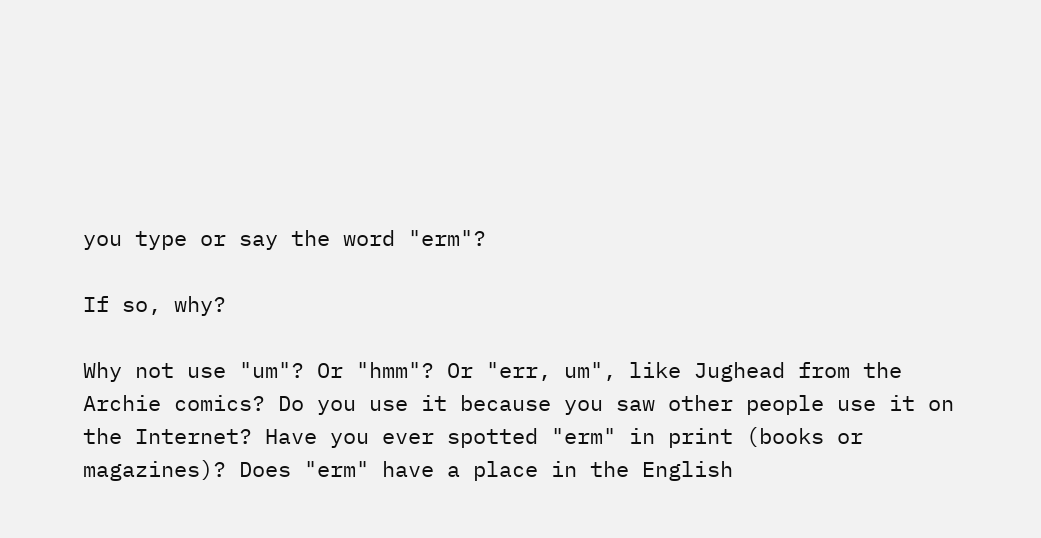you type or say the word "erm"?

If so, why?

Why not use "um"? Or "hmm"? Or "err, um", like Jughead from the Archie comics? Do you use it because you saw other people use it on the Internet? Have you ever spotted "erm" in print (books or magazines)? Does "erm" have a place in the English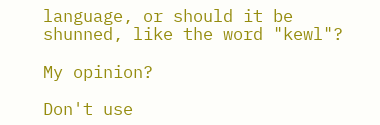language, or should it be shunned, like the word "kewl"?

My opinion?

Don't use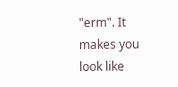"erm". It makes you look like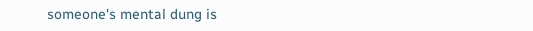someone's mental dung is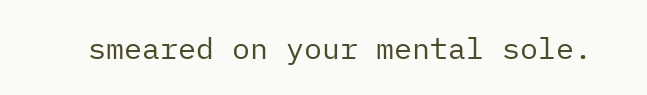smeared on your mental sole.